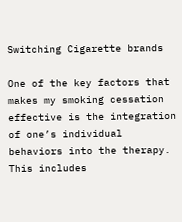Switching Cigarette brands

One of the key factors that makes my smoking cessation effective is the integration of one’s individual behaviors into the therapy. This includes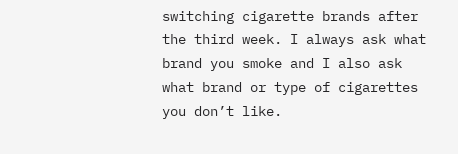switching cigarette brands after the third week. I always ask what brand you smoke and I also ask what brand or type of cigarettes you don’t like.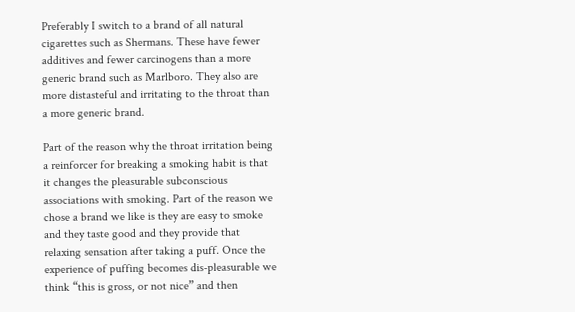Preferably I switch to a brand of all natural cigarettes such as Shermans. These have fewer additives and fewer carcinogens than a more generic brand such as Marlboro. They also are more distasteful and irritating to the throat than a more generic brand.

Part of the reason why the throat irritation being a reinforcer for breaking a smoking habit is that it changes the pleasurable subconscious associations with smoking. Part of the reason we chose a brand we like is they are easy to smoke and they taste good and they provide that relaxing sensation after taking a puff. Once the experience of puffing becomes dis-pleasurable we think “this is gross, or not nice” and then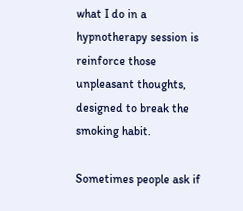what I do in a hypnotherapy session is reinforce those unpleasant thoughts, designed to break the smoking habit.

Sometimes people ask if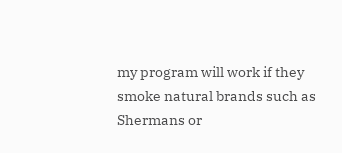my program will work if they smoke natural brands such as Shermans or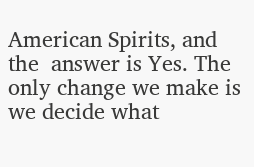American Spirits, and the  answer is Yes. The only change we make is we decide what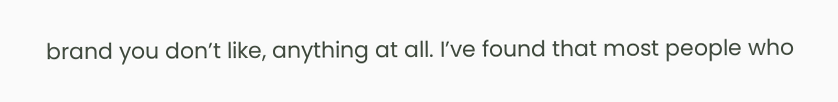brand you don’t like, anything at all. I’ve found that most people who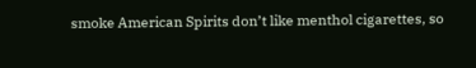smoke American Spirits don’t like menthol cigarettes, so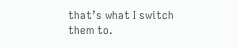that’s what I switch them to.